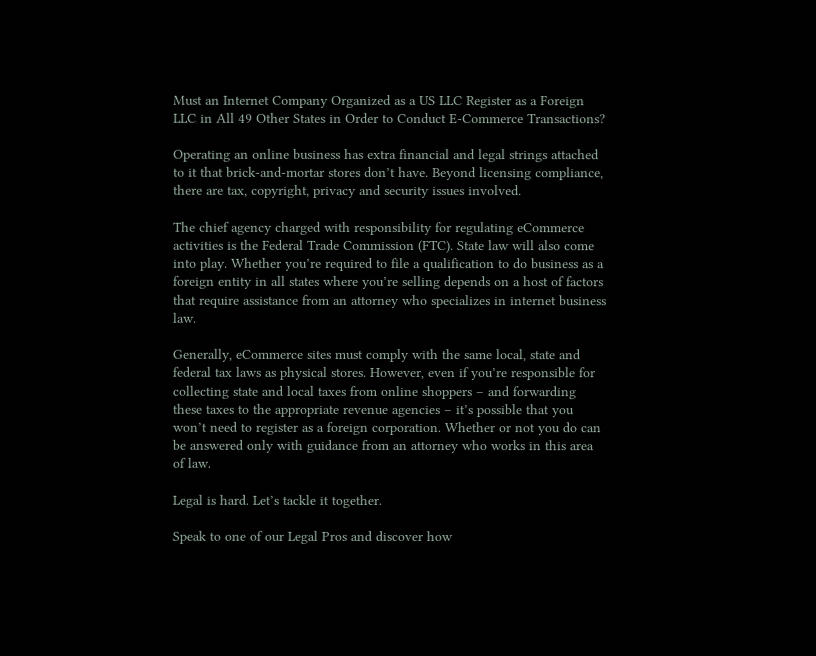Must an Internet Company Organized as a US LLC Register as a Foreign LLC in All 49 Other States in Order to Conduct E-Commerce Transactions?

Operating an online business has extra financial and legal strings attached to it that brick-and-mortar stores don’t have. Beyond licensing compliance, there are tax, copyright, privacy and security issues involved.

The chief agency charged with responsibility for regulating eCommerce activities is the Federal Trade Commission (FTC). State law will also come into play. Whether you’re required to file a qualification to do business as a foreign entity in all states where you’re selling depends on a host of factors that require assistance from an attorney who specializes in internet business law.

Generally, eCommerce sites must comply with the same local, state and federal tax laws as physical stores. However, even if you’re responsible for collecting state and local taxes from online shoppers – and forwarding these taxes to the appropriate revenue agencies – it’s possible that you won’t need to register as a foreign corporation. Whether or not you do can be answered only with guidance from an attorney who works in this area of law.

Legal is hard. Let’s tackle it together.

Speak to one of our Legal Pros and discover how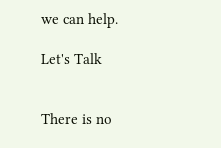we can help.

Let's Talk


There is no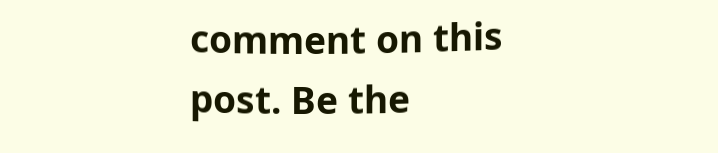comment on this post. Be the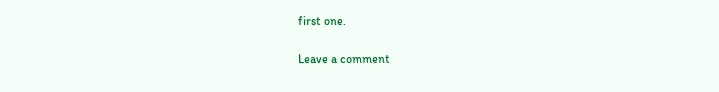first one.

Leave a comment